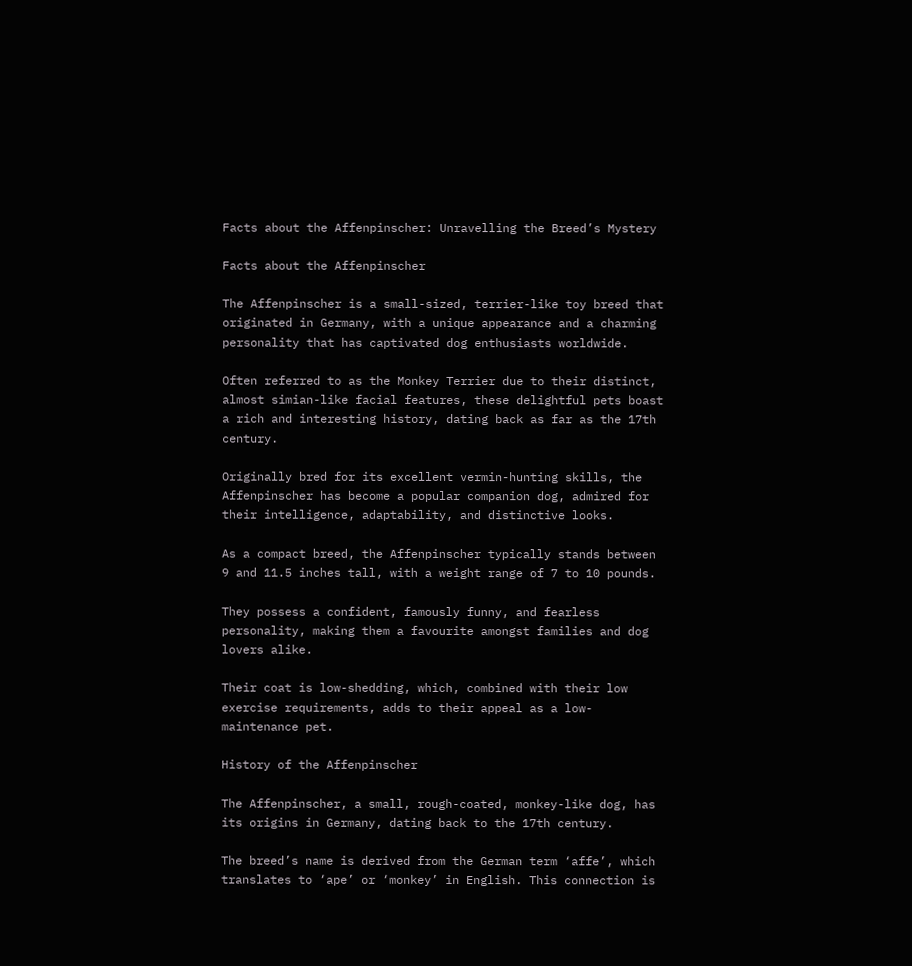Facts about the Affenpinscher: Unravelling the Breed’s Mystery

Facts about the Affenpinscher

The Affenpinscher is a small-sized, terrier-like toy breed that originated in Germany, with a unique appearance and a charming personality that has captivated dog enthusiasts worldwide.

Often referred to as the Monkey Terrier due to their distinct, almost simian-like facial features, these delightful pets boast a rich and interesting history, dating back as far as the 17th century.

Originally bred for its excellent vermin-hunting skills, the Affenpinscher has become a popular companion dog, admired for their intelligence, adaptability, and distinctive looks.

As a compact breed, the Affenpinscher typically stands between 9 and 11.5 inches tall, with a weight range of 7 to 10 pounds.

They possess a confident, famously funny, and fearless personality, making them a favourite amongst families and dog lovers alike.

Their coat is low-shedding, which, combined with their low exercise requirements, adds to their appeal as a low-maintenance pet.

History of the Affenpinscher

The Affenpinscher, a small, rough-coated, monkey-like dog, has its origins in Germany, dating back to the 17th century.

The breed’s name is derived from the German term ‘affe’, which translates to ‘ape’ or ‘monkey’ in English. This connection is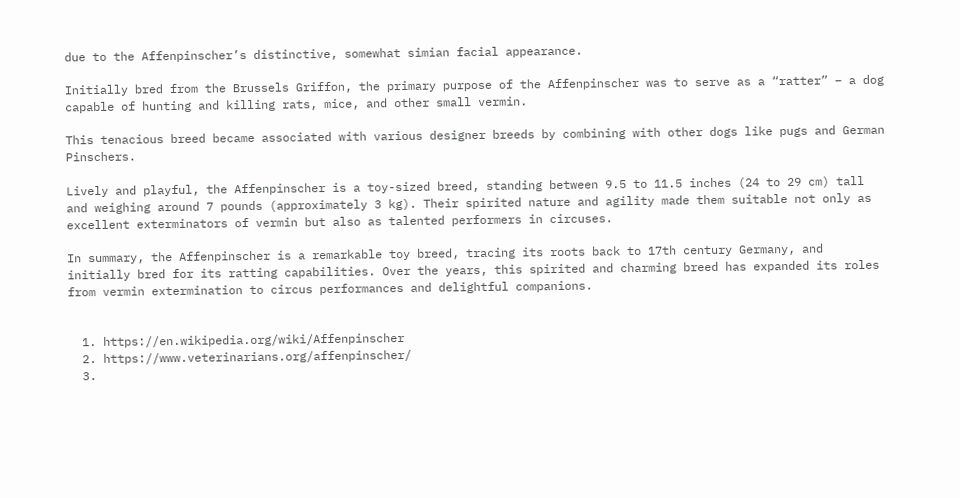due to the Affenpinscher’s distinctive, somewhat simian facial appearance.

Initially bred from the Brussels Griffon, the primary purpose of the Affenpinscher was to serve as a “ratter” – a dog capable of hunting and killing rats, mice, and other small vermin.

This tenacious breed became associated with various designer breeds by combining with other dogs like pugs and German Pinschers.

Lively and playful, the Affenpinscher is a toy-sized breed, standing between 9.5 to 11.5 inches (24 to 29 cm) tall and weighing around 7 pounds (approximately 3 kg). Their spirited nature and agility made them suitable not only as excellent exterminators of vermin but also as talented performers in circuses.

In summary, the Affenpinscher is a remarkable toy breed, tracing its roots back to 17th century Germany, and initially bred for its ratting capabilities. Over the years, this spirited and charming breed has expanded its roles from vermin extermination to circus performances and delightful companions.


  1. https://en.wikipedia.org/wiki/Affenpinscher
  2. https://www.veterinarians.org/affenpinscher/
  3.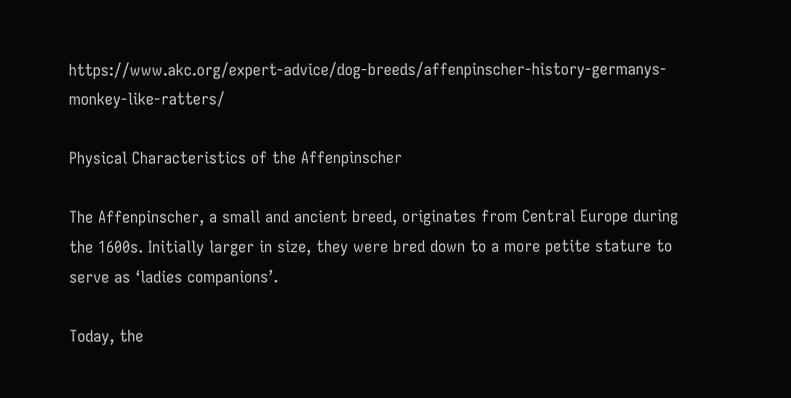https://www.akc.org/expert-advice/dog-breeds/affenpinscher-history-germanys-monkey-like-ratters/

Physical Characteristics of the Affenpinscher

The Affenpinscher, a small and ancient breed, originates from Central Europe during the 1600s. Initially larger in size, they were bred down to a more petite stature to serve as ‘ladies companions’.

Today, the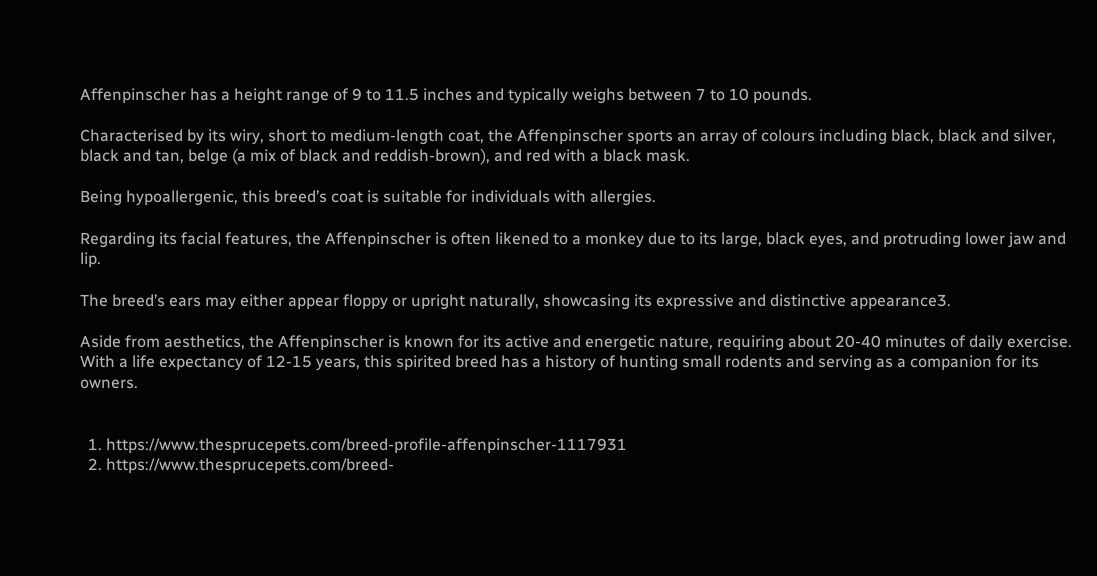Affenpinscher has a height range of 9 to 11.5 inches and typically weighs between 7 to 10 pounds.

Characterised by its wiry, short to medium-length coat, the Affenpinscher sports an array of colours including black, black and silver, black and tan, belge (a mix of black and reddish-brown), and red with a black mask.

Being hypoallergenic, this breed’s coat is suitable for individuals with allergies.

Regarding its facial features, the Affenpinscher is often likened to a monkey due to its large, black eyes, and protruding lower jaw and lip.

The breed’s ears may either appear floppy or upright naturally, showcasing its expressive and distinctive appearance3.

Aside from aesthetics, the Affenpinscher is known for its active and energetic nature, requiring about 20-40 minutes of daily exercise. With a life expectancy of 12-15 years, this spirited breed has a history of hunting small rodents and serving as a companion for its owners.


  1. https://www.thesprucepets.com/breed-profile-affenpinscher-1117931
  2. https://www.thesprucepets.com/breed-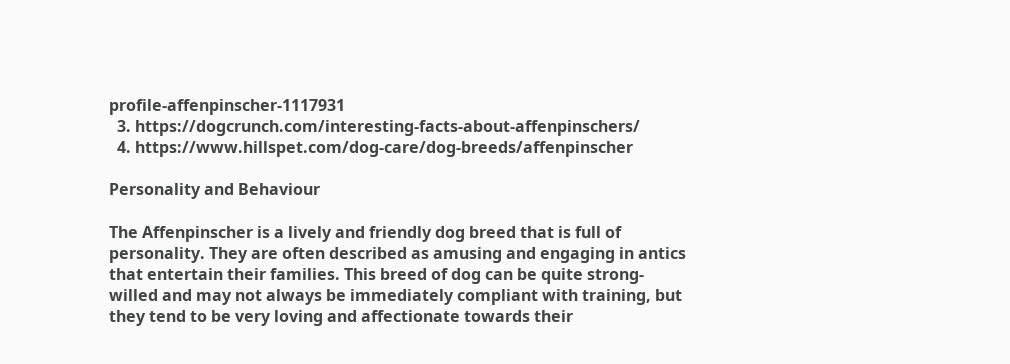profile-affenpinscher-1117931
  3. https://dogcrunch.com/interesting-facts-about-affenpinschers/
  4. https://www.hillspet.com/dog-care/dog-breeds/affenpinscher

Personality and Behaviour

The Affenpinscher is a lively and friendly dog breed that is full of personality. They are often described as amusing and engaging in antics that entertain their families. This breed of dog can be quite strong-willed and may not always be immediately compliant with training, but they tend to be very loving and affectionate towards their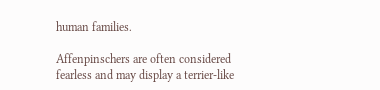human families.

Affenpinschers are often considered fearless and may display a terrier-like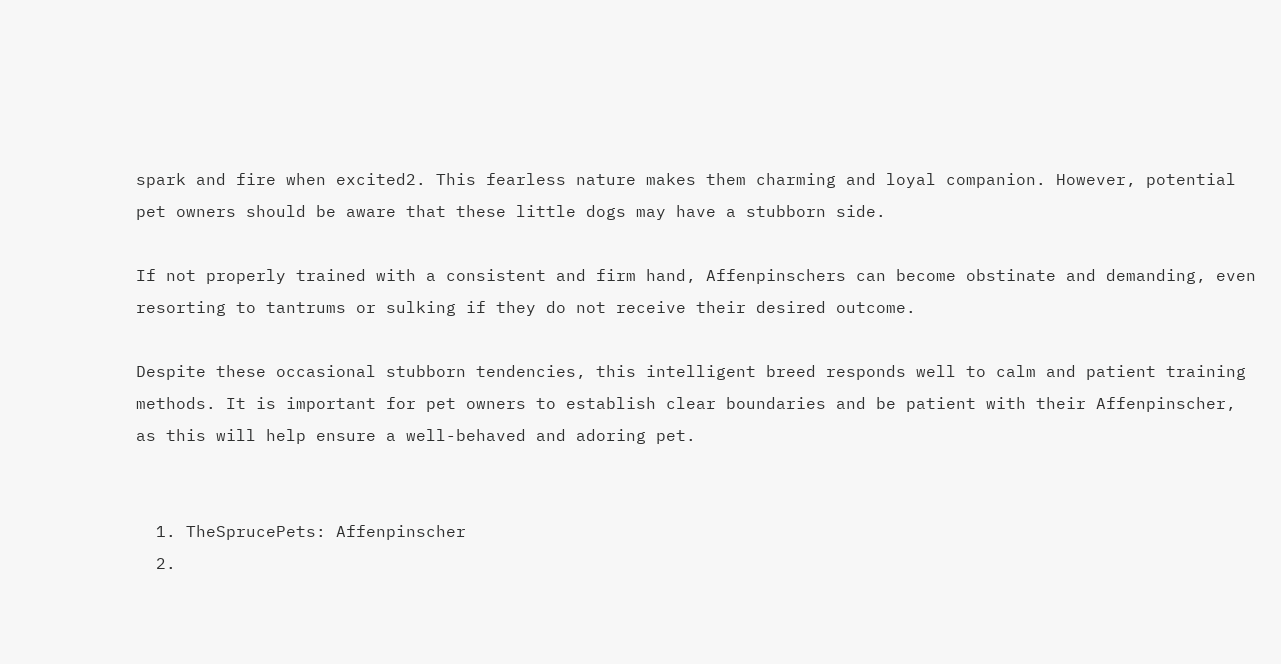spark and fire when excited2. This fearless nature makes them charming and loyal companion. However, potential pet owners should be aware that these little dogs may have a stubborn side.

If not properly trained with a consistent and firm hand, Affenpinschers can become obstinate and demanding, even resorting to tantrums or sulking if they do not receive their desired outcome.

Despite these occasional stubborn tendencies, this intelligent breed responds well to calm and patient training methods. It is important for pet owners to establish clear boundaries and be patient with their Affenpinscher, as this will help ensure a well-behaved and adoring pet.


  1. TheSprucePets: Affenpinscher
  2.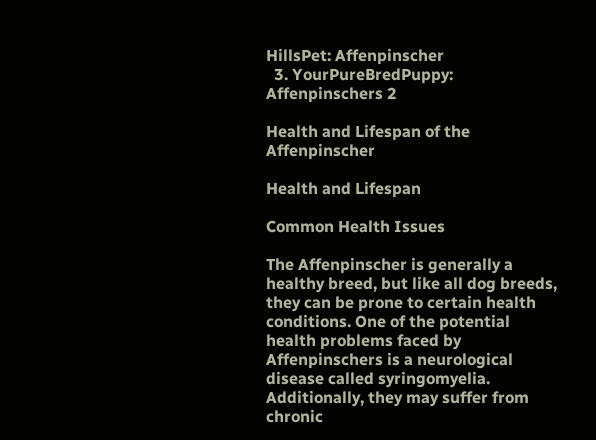HillsPet: Affenpinscher
  3. YourPureBredPuppy: Affenpinschers 2

Health and Lifespan of the Affenpinscher

Health and Lifespan

Common Health Issues

The Affenpinscher is generally a healthy breed, but like all dog breeds, they can be prone to certain health conditions. One of the potential health problems faced by Affenpinschers is a neurological disease called syringomyelia. Additionally, they may suffer from chronic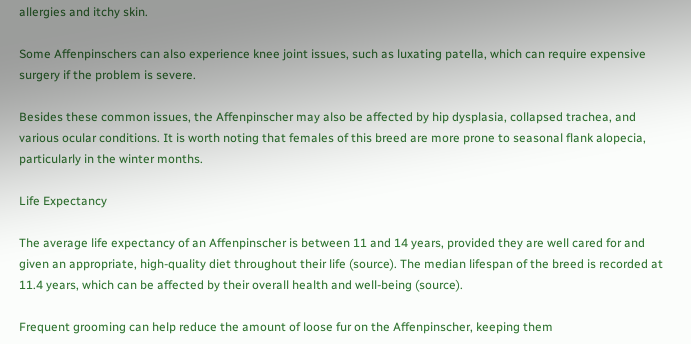allergies and itchy skin.

Some Affenpinschers can also experience knee joint issues, such as luxating patella, which can require expensive surgery if the problem is severe.

Besides these common issues, the Affenpinscher may also be affected by hip dysplasia, collapsed trachea, and various ocular conditions. It is worth noting that females of this breed are more prone to seasonal flank alopecia, particularly in the winter months.

Life Expectancy

The average life expectancy of an Affenpinscher is between 11 and 14 years, provided they are well cared for and given an appropriate, high-quality diet throughout their life (source). The median lifespan of the breed is recorded at 11.4 years, which can be affected by their overall health and well-being (source).

Frequent grooming can help reduce the amount of loose fur on the Affenpinscher, keeping them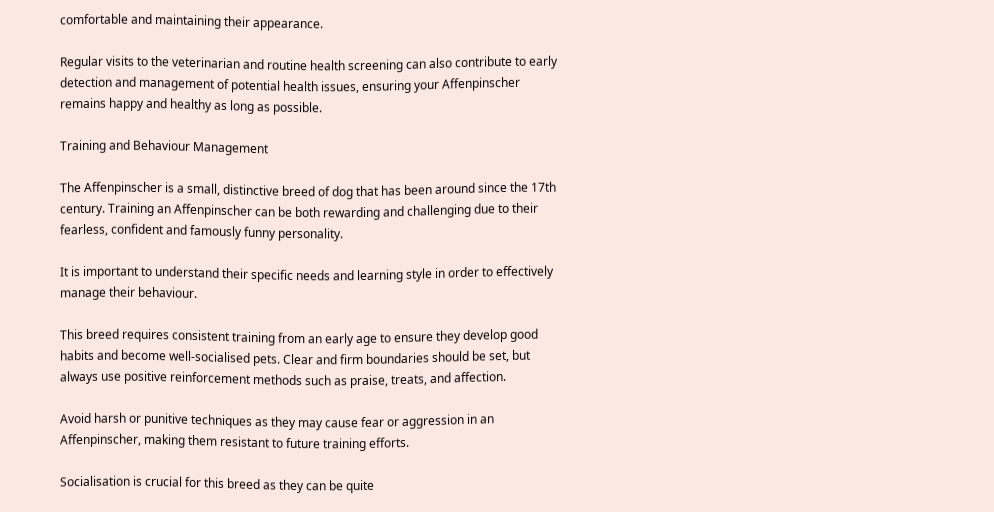comfortable and maintaining their appearance.

Regular visits to the veterinarian and routine health screening can also contribute to early detection and management of potential health issues, ensuring your Affenpinscher remains happy and healthy as long as possible.

Training and Behaviour Management

The Affenpinscher is a small, distinctive breed of dog that has been around since the 17th century. Training an Affenpinscher can be both rewarding and challenging due to their fearless, confident and famously funny personality.

It is important to understand their specific needs and learning style in order to effectively manage their behaviour.

This breed requires consistent training from an early age to ensure they develop good habits and become well-socialised pets. Clear and firm boundaries should be set, but always use positive reinforcement methods such as praise, treats, and affection.

Avoid harsh or punitive techniques as they may cause fear or aggression in an Affenpinscher, making them resistant to future training efforts.

Socialisation is crucial for this breed as they can be quite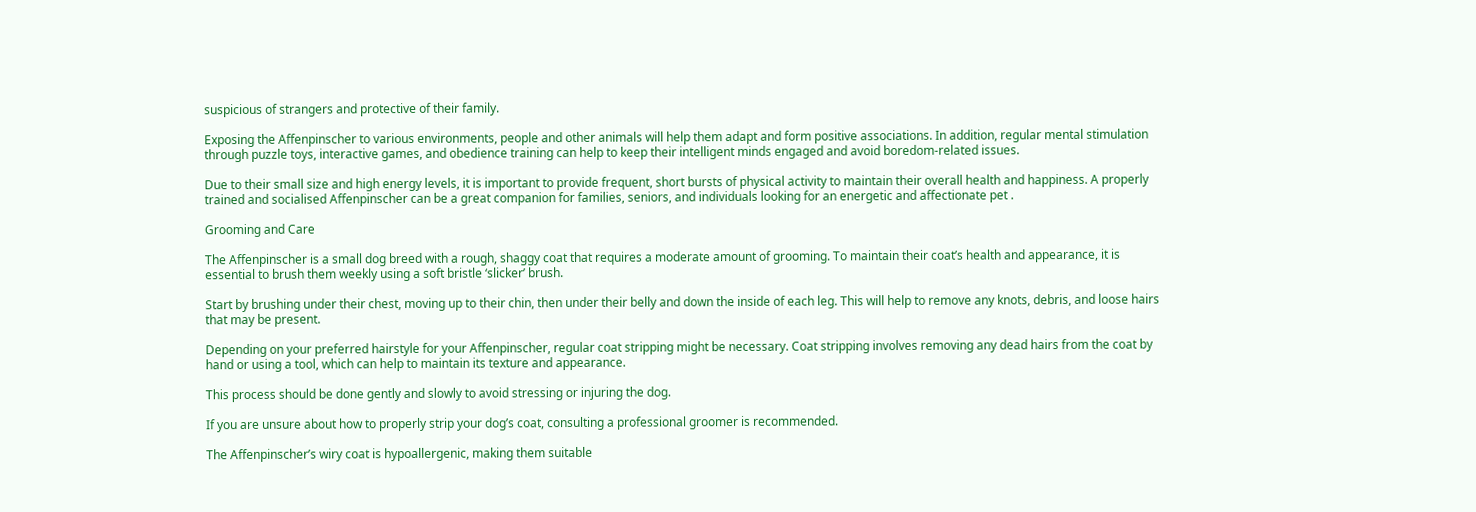suspicious of strangers and protective of their family.

Exposing the Affenpinscher to various environments, people and other animals will help them adapt and form positive associations. In addition, regular mental stimulation through puzzle toys, interactive games, and obedience training can help to keep their intelligent minds engaged and avoid boredom-related issues.

Due to their small size and high energy levels, it is important to provide frequent, short bursts of physical activity to maintain their overall health and happiness. A properly trained and socialised Affenpinscher can be a great companion for families, seniors, and individuals looking for an energetic and affectionate pet .

Grooming and Care

The Affenpinscher is a small dog breed with a rough, shaggy coat that requires a moderate amount of grooming. To maintain their coat’s health and appearance, it is essential to brush them weekly using a soft bristle ‘slicker’ brush.

Start by brushing under their chest, moving up to their chin, then under their belly and down the inside of each leg. This will help to remove any knots, debris, and loose hairs that may be present.

Depending on your preferred hairstyle for your Affenpinscher, regular coat stripping might be necessary. Coat stripping involves removing any dead hairs from the coat by hand or using a tool, which can help to maintain its texture and appearance.

This process should be done gently and slowly to avoid stressing or injuring the dog.

If you are unsure about how to properly strip your dog’s coat, consulting a professional groomer is recommended.

The Affenpinscher’s wiry coat is hypoallergenic, making them suitable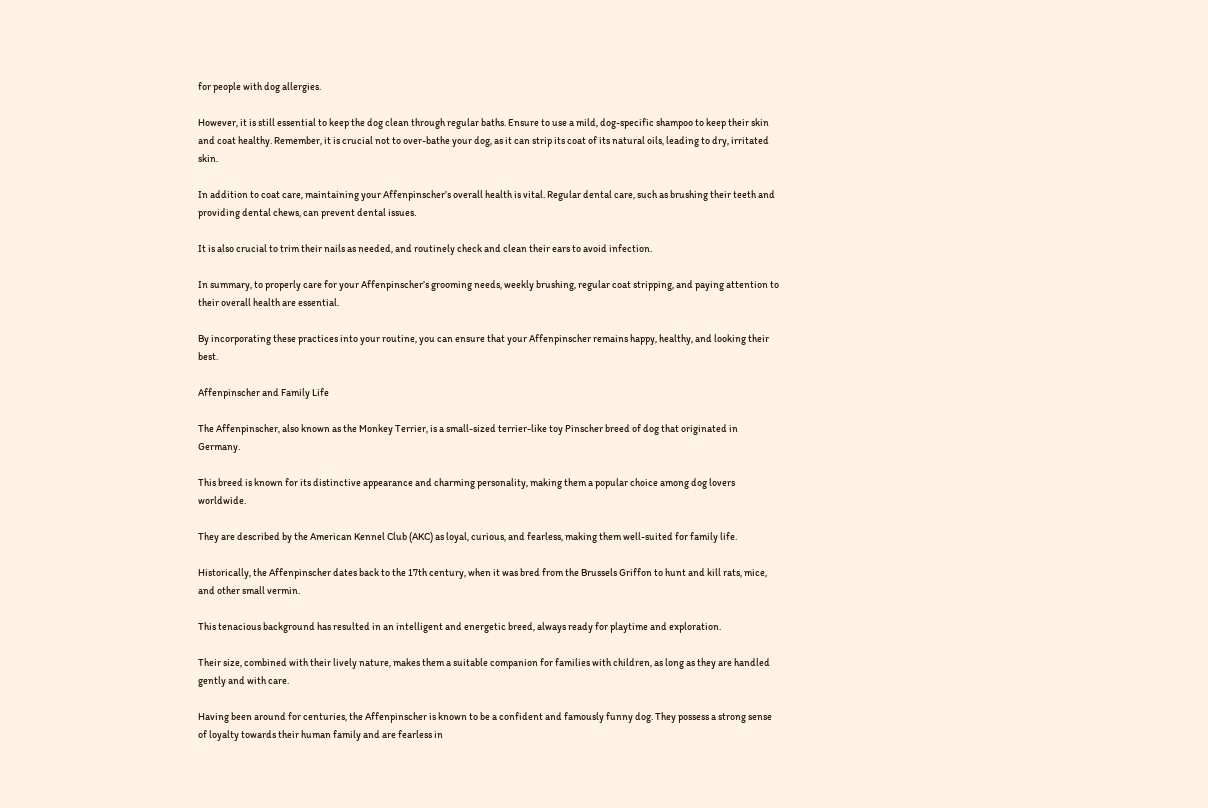for people with dog allergies.

However, it is still essential to keep the dog clean through regular baths. Ensure to use a mild, dog-specific shampoo to keep their skin and coat healthy. Remember, it is crucial not to over-bathe your dog, as it can strip its coat of its natural oils, leading to dry, irritated skin.

In addition to coat care, maintaining your Affenpinscher’s overall health is vital. Regular dental care, such as brushing their teeth and providing dental chews, can prevent dental issues.

It is also crucial to trim their nails as needed, and routinely check and clean their ears to avoid infection.

In summary, to properly care for your Affenpinscher’s grooming needs, weekly brushing, regular coat stripping, and paying attention to their overall health are essential.

By incorporating these practices into your routine, you can ensure that your Affenpinscher remains happy, healthy, and looking their best.

Affenpinscher and Family Life

The Affenpinscher, also known as the Monkey Terrier, is a small-sized terrier-like toy Pinscher breed of dog that originated in Germany.

This breed is known for its distinctive appearance and charming personality, making them a popular choice among dog lovers worldwide.

They are described by the American Kennel Club (AKC) as loyal, curious, and fearless, making them well-suited for family life.

Historically, the Affenpinscher dates back to the 17th century, when it was bred from the Brussels Griffon to hunt and kill rats, mice, and other small vermin.

This tenacious background has resulted in an intelligent and energetic breed, always ready for playtime and exploration.

Their size, combined with their lively nature, makes them a suitable companion for families with children, as long as they are handled gently and with care.

Having been around for centuries, the Affenpinscher is known to be a confident and famously funny dog. They possess a strong sense of loyalty towards their human family and are fearless in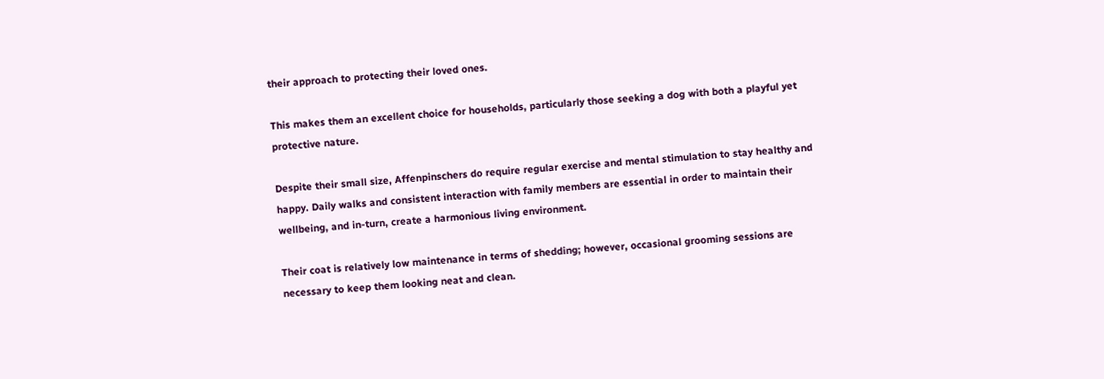their approach to protecting their loved ones.

This makes them an excellent choice for households, particularly those seeking a dog with both a playful yet protective nature.

Despite their small size, Affenpinschers do require regular exercise and mental stimulation to stay healthy and happy. Daily walks and consistent interaction with family members are essential in order to maintain their wellbeing, and in-turn, create a harmonious living environment.

Their coat is relatively low maintenance in terms of shedding; however, occasional grooming sessions are necessary to keep them looking neat and clean.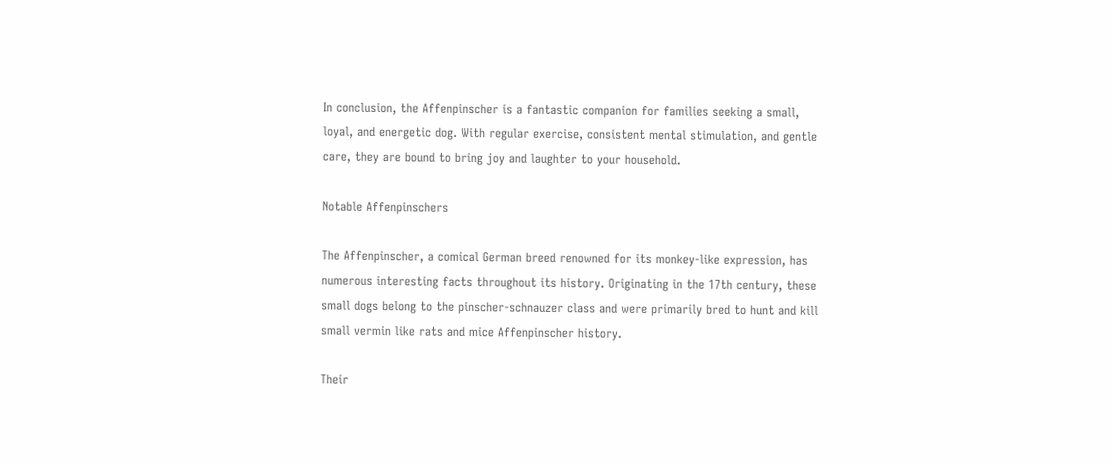In conclusion, the Affenpinscher is a fantastic companion for families seeking a small, loyal, and energetic dog. With regular exercise, consistent mental stimulation, and gentle care, they are bound to bring joy and laughter to your household.

Notable Affenpinschers

The Affenpinscher, a comical German breed renowned for its monkey-like expression, has numerous interesting facts throughout its history. Originating in the 17th century, these small dogs belong to the pinscher-schnauzer class and were primarily bred to hunt and kill small vermin like rats and mice Affenpinscher history.

Their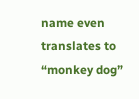name even translates to “monkey dog”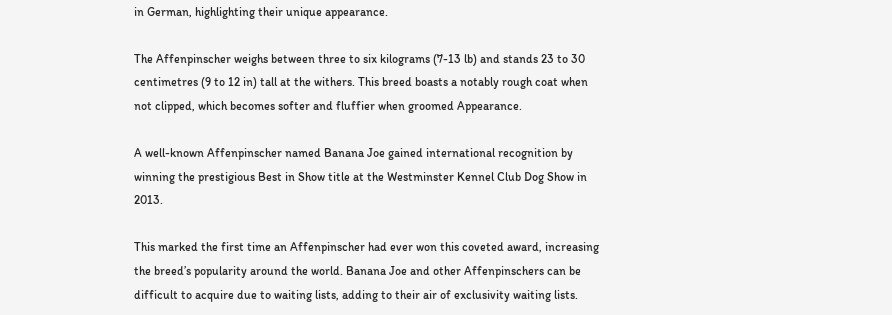in German, highlighting their unique appearance.

The Affenpinscher weighs between three to six kilograms (7-13 lb) and stands 23 to 30 centimetres (9 to 12 in) tall at the withers. This breed boasts a notably rough coat when not clipped, which becomes softer and fluffier when groomed Appearance.

A well-known Affenpinscher named Banana Joe gained international recognition by winning the prestigious Best in Show title at the Westminster Kennel Club Dog Show in 2013.

This marked the first time an Affenpinscher had ever won this coveted award, increasing the breed’s popularity around the world. Banana Joe and other Affenpinschers can be difficult to acquire due to waiting lists, adding to their air of exclusivity waiting lists.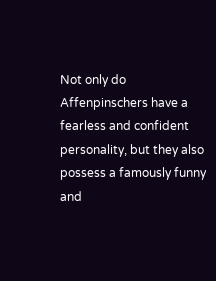Not only do Affenpinschers have a fearless and confident personality, but they also possess a famously funny and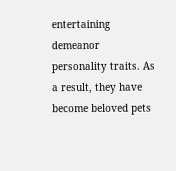entertaining demeanor personality traits. As a result, they have become beloved pets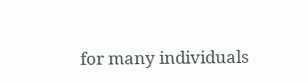for many individuals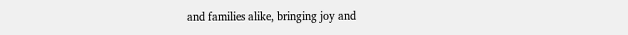and families alike, bringing joy and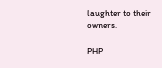laughter to their owners.

PHP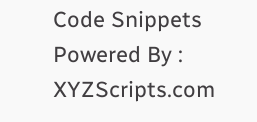Code Snippets Powered By : XYZScripts.com